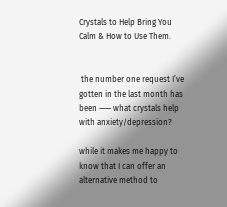Crystals to Help Bring You Calm & How to Use Them.


 the number one request I’ve gotten in the last month has been —— what crystals help with anxiety/depression?

while it makes me happy to know that I can offer an alternative method to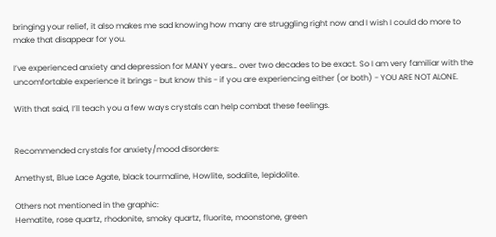bringing your relief, it also makes me sad knowing how many are struggling right now and I wish I could do more to make that disappear for you.

I’ve experienced anxiety and depression for MANY years… over two decades to be exact. So I am very familiar with the uncomfortable experience it brings - but know this - if you are experiencing either (or both) - YOU ARE NOT ALONE.

With that said, I’ll teach you a few ways crystals can help combat these feelings.


Recommended crystals for anxiety/mood disorders:

Amethyst, Blue Lace Agate, black tourmaline, Howlite, sodalite, lepidolite.

Others not mentioned in the graphic:
Hematite, rose quartz, rhodonite, smoky quartz, fluorite, moonstone, green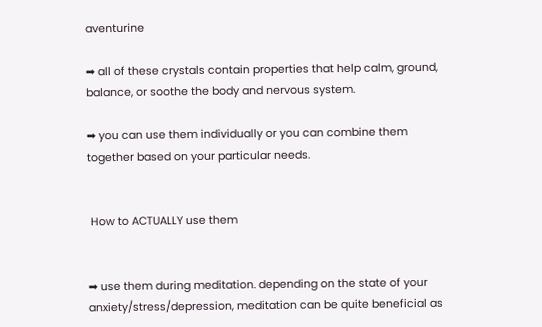aventurine

➡ all of these crystals contain properties that help calm, ground, balance, or soothe the body and nervous system.

➡ you can use them individually or you can combine them together based on your particular needs.


 How to ACTUALLY use them


➡ use them during meditation. depending on the state of your anxiety/stress/depression, meditation can be quite beneficial as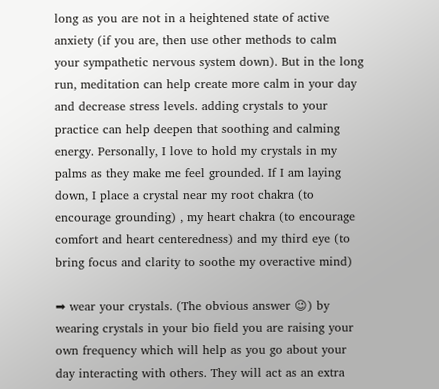long as you are not in a heightened state of active anxiety (if you are, then use other methods to calm your sympathetic nervous system down). But in the long run, meditation can help create more calm in your day and decrease stress levels. adding crystals to your practice can help deepen that soothing and calming energy. Personally, I love to hold my crystals in my palms as they make me feel grounded. If I am laying down, I place a crystal near my root chakra (to encourage grounding) , my heart chakra (to encourage comfort and heart centeredness) and my third eye (to bring focus and clarity to soothe my overactive mind)

➡ wear your crystals. (The obvious answer 😉) by wearing crystals in your bio field you are raising your own frequency which will help as you go about your day interacting with others. They will act as an extra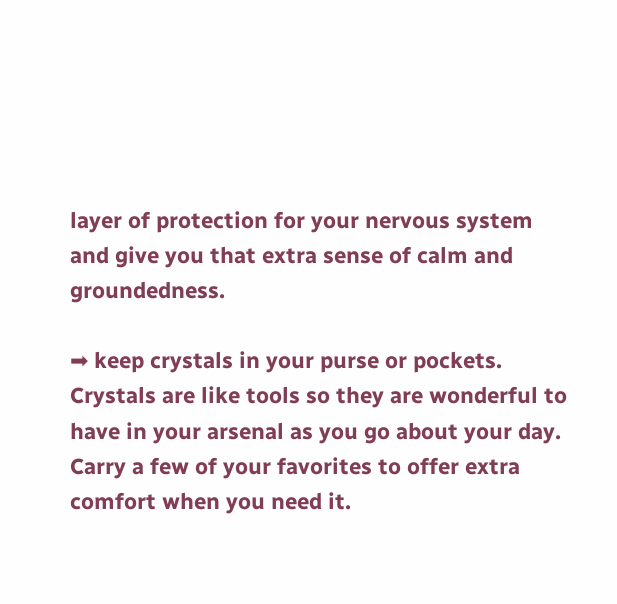layer of protection for your nervous system and give you that extra sense of calm and groundedness.

➡ keep crystals in your purse or pockets. Crystals are like tools so they are wonderful to have in your arsenal as you go about your day. Carry a few of your favorites to offer extra comfort when you need it.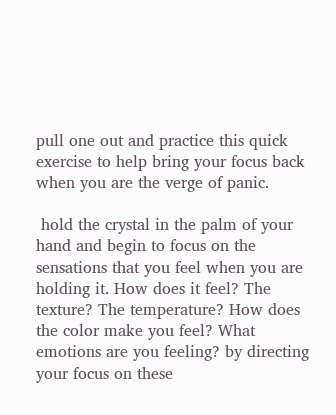pull one out and practice this quick exercise to help bring your focus back when you are the verge of panic.

 hold the crystal in the palm of your hand and begin to focus on the sensations that you feel when you are holding it. How does it feel? The texture? The temperature? How does the color make you feel? What emotions are you feeling? by directing your focus on these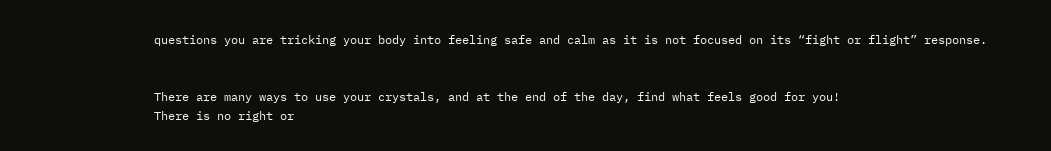questions you are tricking your body into feeling safe and calm as it is not focused on its “fight or flight” response.


There are many ways to use your crystals, and at the end of the day, find what feels good for you!
There is no right or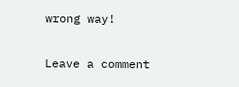wrong way!

Leave a comment